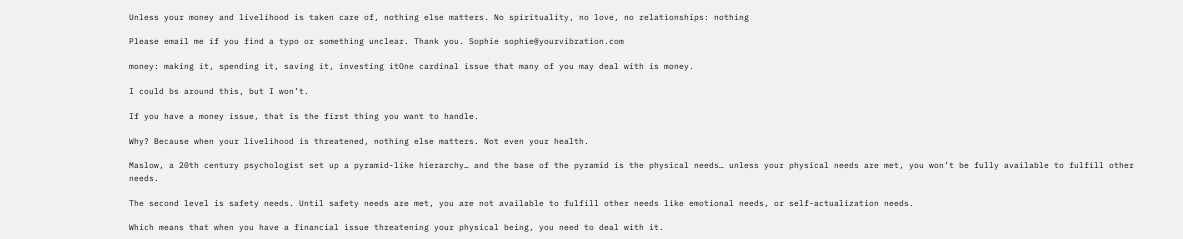Unless your money and livelihood is taken care of, nothing else matters. No spirituality, no love, no relationships: nothing

Please email me if you find a typo or something unclear. Thank you. Sophie sophie@yourvibration.com

money: making it, spending it, saving it, investing itOne cardinal issue that many of you may deal with is money.

I could bs around this, but I won’t.

If you have a money issue, that is the first thing you want to handle.

Why? Because when your livelihood is threatened, nothing else matters. Not even your health.

Maslow, a 20th century psychologist set up a pyramid-like hierarchy… and the base of the pyramid is the physical needs… unless your physical needs are met, you won’t be fully available to fulfill other needs.

The second level is safety needs. Until safety needs are met, you are not available to fulfill other needs like emotional needs, or self-actualization needs.

Which means that when you have a financial issue threatening your physical being, you need to deal with it.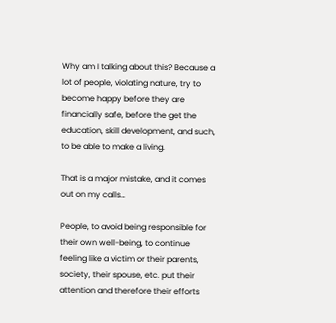Why am I talking about this? Because a lot of people, violating nature, try to become happy before they are financially safe, before the get the education, skill development, and such, to be able to make a living.

That is a major mistake, and it comes out on my calls…

People, to avoid being responsible for their own well-being, to continue feeling like a victim or their parents, society, their spouse, etc. put their attention and therefore their efforts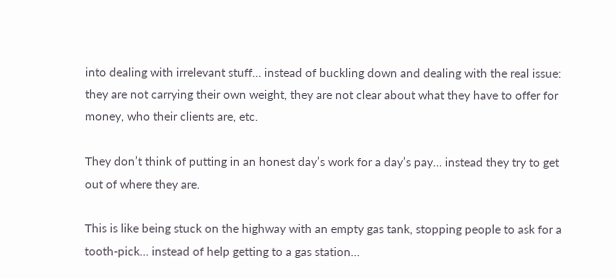into dealing with irrelevant stuff… instead of buckling down and dealing with the real issue: they are not carrying their own weight, they are not clear about what they have to offer for money, who their clients are, etc.

They don’t think of putting in an honest day’s work for a day’s pay… instead they try to get out of where they are.

This is like being stuck on the highway with an empty gas tank, stopping people to ask for a tooth-pick… instead of help getting to a gas station…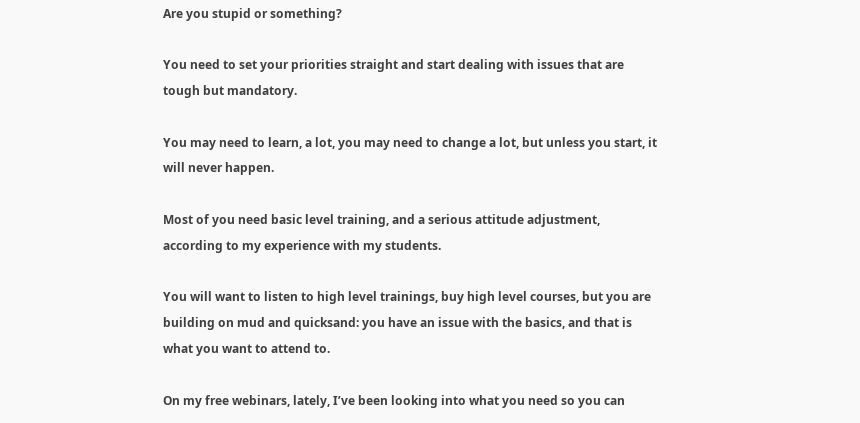Are you stupid or something?

You need to set your priorities straight and start dealing with issues that are tough but mandatory.

You may need to learn, a lot, you may need to change a lot, but unless you start, it will never happen.

Most of you need basic level training, and a serious attitude adjustment, according to my experience with my students.

You will want to listen to high level trainings, buy high level courses, but you are building on mud and quicksand: you have an issue with the basics, and that is what you want to attend to.

On my free webinars, lately, I’ve been looking into what you need so you can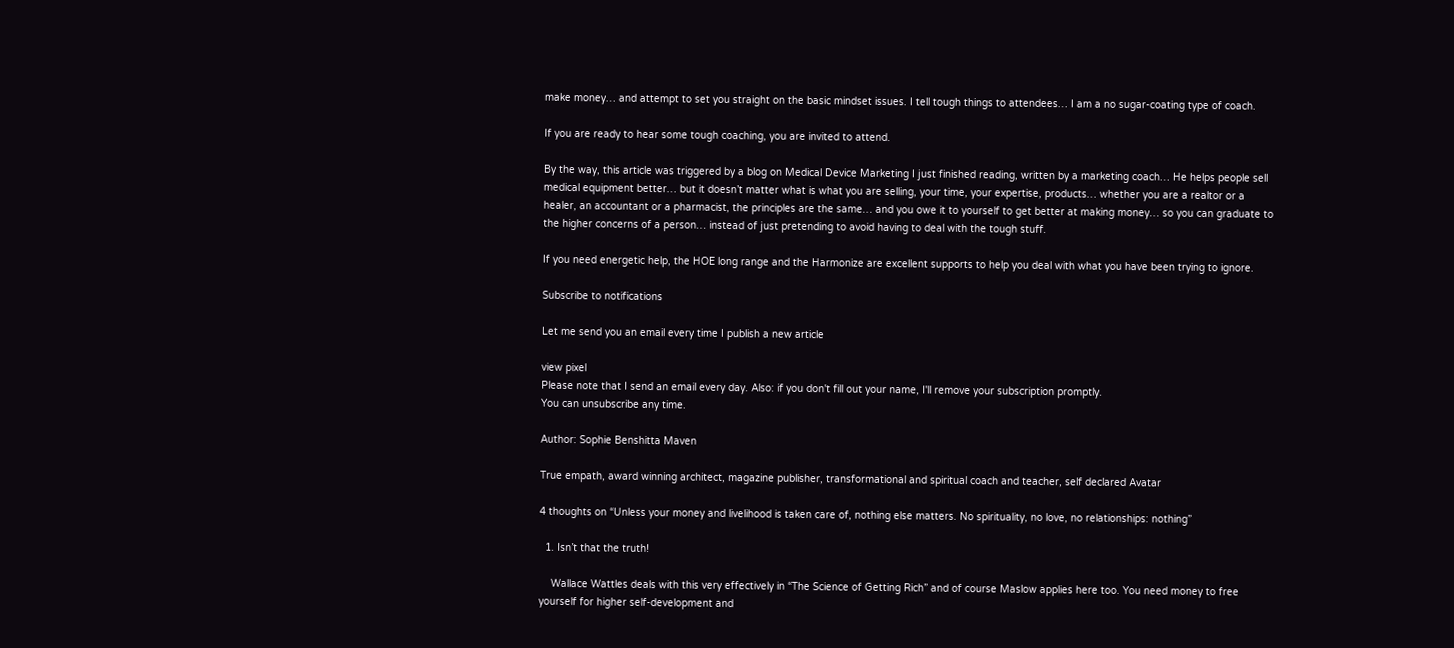make money… and attempt to set you straight on the basic mindset issues. I tell tough things to attendees… I am a no sugar-coating type of coach.

If you are ready to hear some tough coaching, you are invited to attend.

By the way, this article was triggered by a blog on Medical Device Marketing I just finished reading, written by a marketing coach… He helps people sell medical equipment better… but it doesn’t matter what is what you are selling, your time, your expertise, products… whether you are a realtor or a healer, an accountant or a pharmacist, the principles are the same… and you owe it to yourself to get better at making money… so you can graduate to the higher concerns of a person… instead of just pretending to avoid having to deal with the tough stuff.

If you need energetic help, the HOE long range and the Harmonize are excellent supports to help you deal with what you have been trying to ignore.

Subscribe to notifications

Let me send you an email every time I publish a new article

view pixel
Please note that I send an email every day. Also: if you don't fill out your name, I'll remove your subscription promptly.
You can unsubscribe any time.

Author: Sophie Benshitta Maven

True empath, award winning architect, magazine publisher, transformational and spiritual coach and teacher, self declared Avatar

4 thoughts on “Unless your money and livelihood is taken care of, nothing else matters. No spirituality, no love, no relationships: nothing”

  1. Isn’t that the truth!

    Wallace Wattles deals with this very effectively in “The Science of Getting Rich” and of course Maslow applies here too. You need money to free yourself for higher self-development and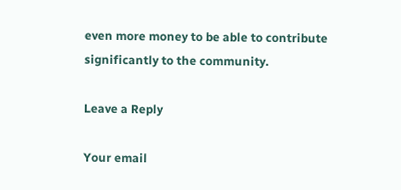even more money to be able to contribute significantly to the community.

Leave a Reply

Your email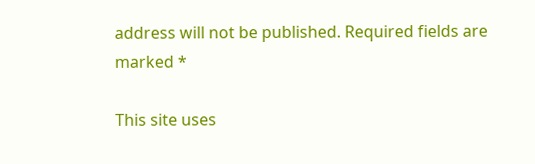address will not be published. Required fields are marked *

This site uses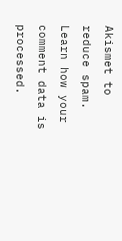Akismet to reduce spam. Learn how your comment data is processed.